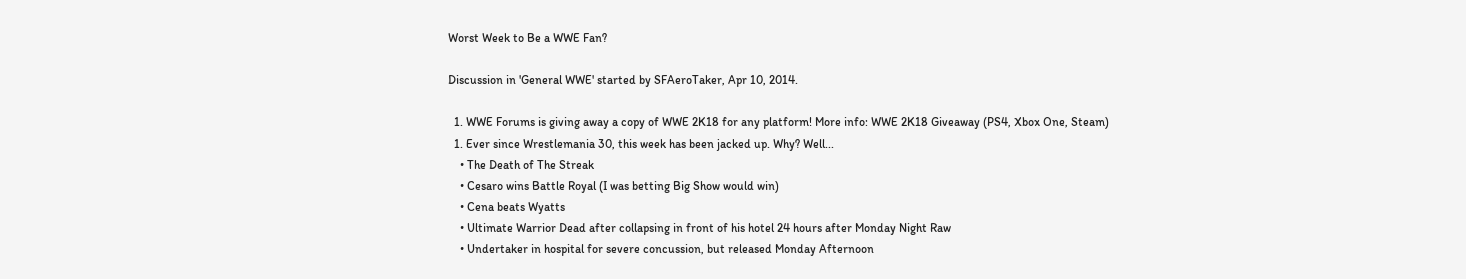Worst Week to Be a WWE Fan?

Discussion in 'General WWE' started by SFAeroTaker, Apr 10, 2014.

  1. WWE Forums is giving away a copy of WWE 2K18 for any platform! More info: WWE 2K18 Giveaway (PS4, Xbox One, Steam)
  1. Ever since Wrestlemania 30, this week has been jacked up. Why? Well...
    • The Death of The Streak
    • Cesaro wins Battle Royal (I was betting Big Show would win)
    • Cena beats Wyatts
    • Ultimate Warrior Dead after collapsing in front of his hotel 24 hours after Monday Night Raw
    • Undertaker in hospital for severe concussion, but released Monday Afternoon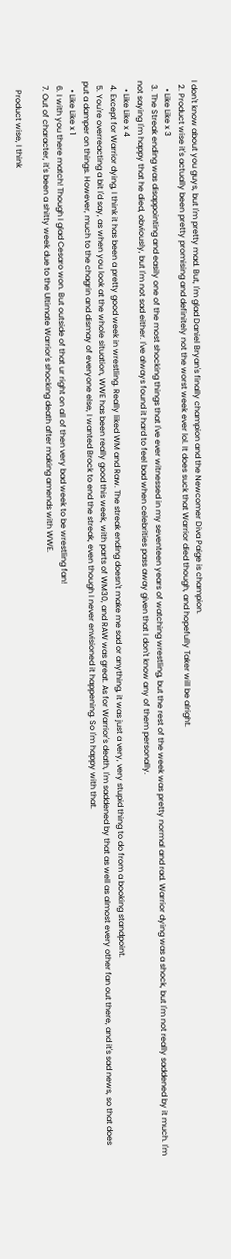I don't know about you guys, but I'm pretty mad. But, I'm glad Daniel Bryan's finally champion and the Newcomer Diva Paige is champion.
  2. Product wise it's actually been pretty promising and definitely not the worst week ever lol. It does suck that Warrior died though, and hopefully Taker will be alright.
    • Like Like x 3
  3. The Streak ending was disappointing and easily one of the most shocking things that I've ever witnessed in my seventeen years of watching wrestling, but the rest of the week was pretty normal and rad. Warrior dying was a shock, but I'm not really saddened by it much. I'm not saying I'm happy that he died, obviously, but I'm not sad either. I've always found it hard to feel bad when celebrities pass away given that I don't know any of them personally.
    • Like Like x 4
  4. Except for Warrior dying, I think it has been a pretty good week in wrestling. Really liked WM and Raw. The streak ending doesn't make me sad or anything, it was just a very, very stupid thing to do from a booking standpoint.
  5. You're overreacting a bit I'd say, as when you look at the whole situation, WWE has been really good this week, with parts of WM30, and RAW was great. As for Warrior's death, I'm saddened by that as well as almost every other fan out there, and it's sad news, so that does put a damper on things. However, much to the chagrin and dismay of everyone else, I wanted Brock to end the streak, even though I never envisioned it happening. So I'm happy with that.
    • Like Like x 1
  6. I with you there match! Though I glad Cesaro won. But outside of that ur right on all of then very bad week to be wrestling fan!
  7. Out of character, it's been a shitty week due to the Ultimate Warrior's shocking death after making amends with WWE.

    Product wise, I think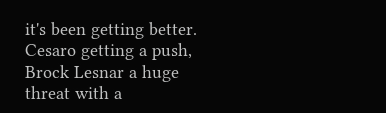it's been getting better. Cesaro getting a push, Brock Lesnar a huge threat with a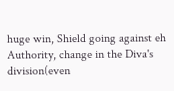huge win, Shield going against eh Authority, change in the Diva's division(even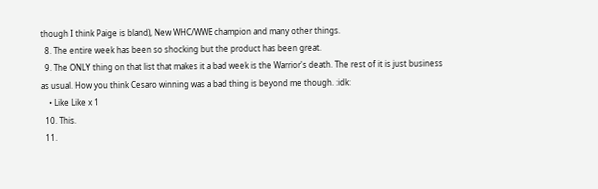though I think Paige is bland), New WHC/WWE champion and many other things.
  8. The entire week has been so shocking but the product has been great.
  9. The ONLY thing on that list that makes it a bad week is the Warrior's death. The rest of it is just business as usual. How you think Cesaro winning was a bad thing is beyond me though. :idk:
    • Like Like x 1
  10. This.
  11.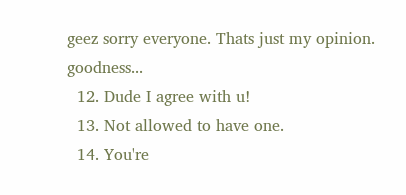geez sorry everyone. Thats just my opinion. goodness...
  12. Dude I agree with u!
  13. Not allowed to have one.
  14. You're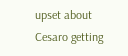upset about Cesaro getting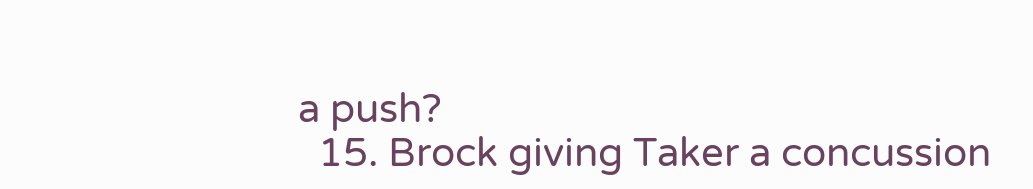a push?
  15. Brock giving Taker a concussion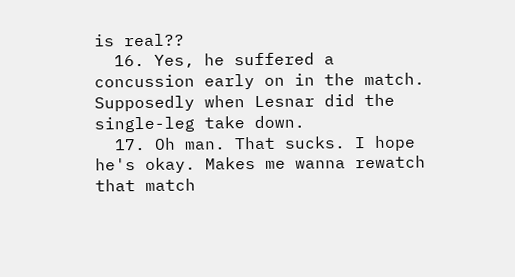is real??
  16. Yes, he suffered a concussion early on in the match. Supposedly when Lesnar did the single-leg take down.
  17. Oh man. That sucks. I hope he's okay. Makes me wanna rewatch that match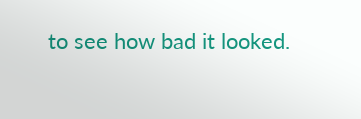to see how bad it looked.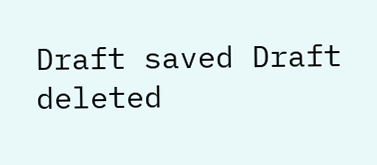Draft saved Draft deleted